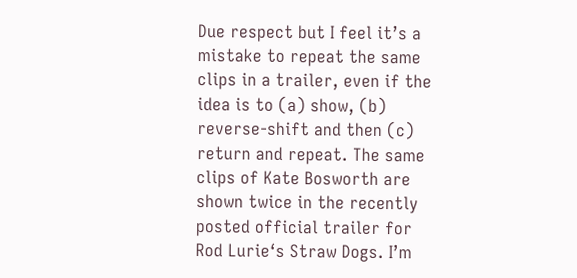Due respect but I feel it’s a mistake to repeat the same clips in a trailer, even if the idea is to (a) show, (b) reverse-shift and then (c) return and repeat. The same clips of Kate Bosworth are shown twice in the recently posted official trailer for Rod Lurie‘s Straw Dogs. I’m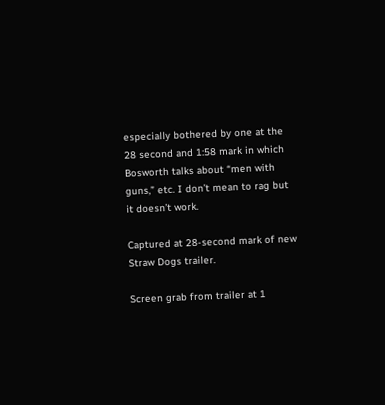especially bothered by one at the 28 second and 1:58 mark in which Bosworth talks about “men with guns,” etc. I don’t mean to rag but it doesn’t work.

Captured at 28-second mark of new Straw Dogs trailer.

Screen grab from trailer at 1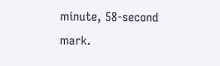minute, 58-second mark.